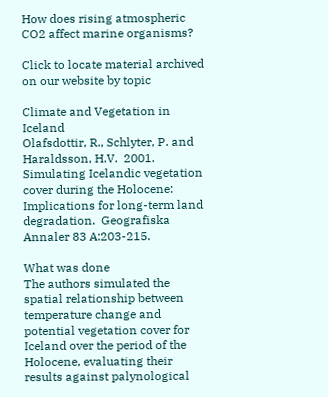How does rising atmospheric CO2 affect marine organisms?

Click to locate material archived on our website by topic

Climate and Vegetation in Iceland
Olafsdottir, R., Schlyter, P. and Haraldsson, H.V.  2001.  Simulating Icelandic vegetation cover during the Holocene: Implications for long-term land degradation.  Geografiska Annaler 83 A:203-215.

What was done
The authors simulated the spatial relationship between temperature change and potential vegetation cover for Iceland over the period of the Holocene, evaluating their results against palynological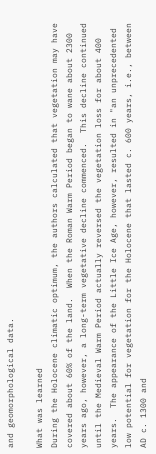and geomorphological data.

What was learned
During the Holocene climatic optimum, the authors calculated that vegetation may have covered about 60% of the land.  When the Roman Warm Period began to wane about 2300 years ago, however, a long-term vegetative decline commenced.  This decline continued until the Medieval Warm Period actually reversed the vegetation loss for about 400 years.  The appearance of the Little Ice Age, however, resulted in "an unprecedented low potential for vegetation for the Holocene that lasted c. 600 years, i.e., between AD c. 1300 and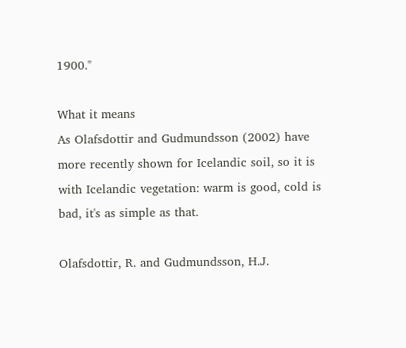1900."

What it means
As Olafsdottir and Gudmundsson (2002) have more recently shown for Icelandic soil, so it is with Icelandic vegetation: warm is good, cold is bad, it's as simple as that.

Olafsdottir, R. and Gudmundsson, H.J.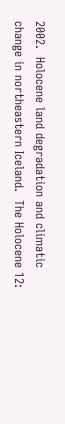2002.  Holocene land degradation and climatic change in northeastern Iceland.  The Holocene 12: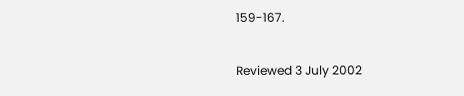159-167.

Reviewed 3 July 2002